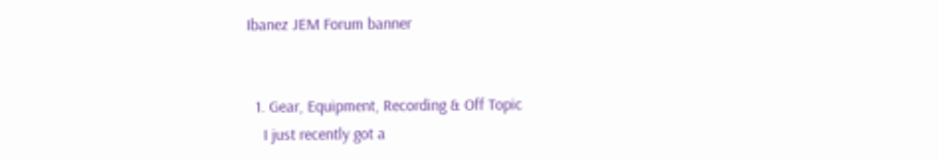Ibanez JEM Forum banner


  1. Gear, Equipment, Recording & Off Topic
    I just recently got a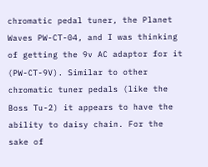chromatic pedal tuner, the Planet Waves PW-CT-04, and I was thinking of getting the 9v AC adaptor for it (PW-CT-9V). Similar to other chromatic tuner pedals (like the Boss Tu-2) it appears to have the ability to daisy chain. For the sake of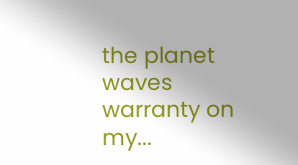the planet waves warranty on my...